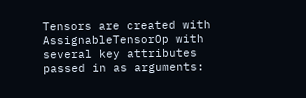Tensors are created with AssignableTensorOp with several key attributes passed in as arguments: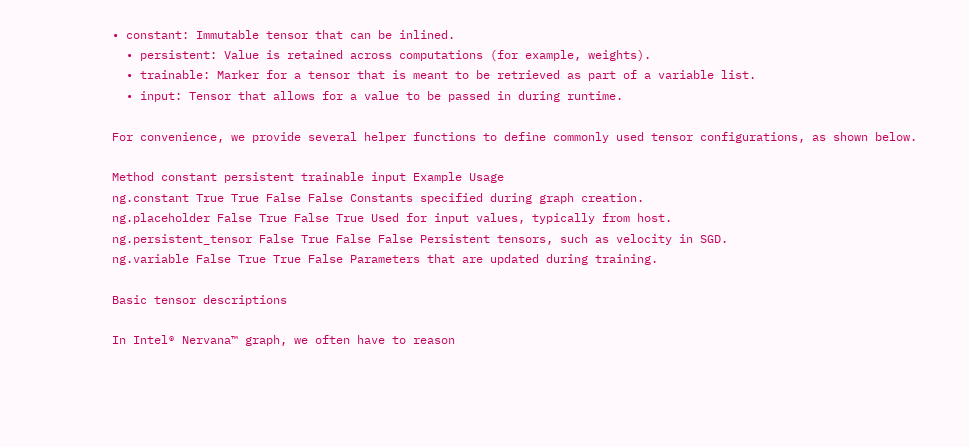• constant: Immutable tensor that can be inlined.
  • persistent: Value is retained across computations (for example, weights).
  • trainable: Marker for a tensor that is meant to be retrieved as part of a variable list.
  • input: Tensor that allows for a value to be passed in during runtime.

For convenience, we provide several helper functions to define commonly used tensor configurations, as shown below.

Method constant persistent trainable input Example Usage
ng.constant True True False False Constants specified during graph creation.
ng.placeholder False True False True Used for input values, typically from host.
ng.persistent_tensor False True False False Persistent tensors, such as velocity in SGD.
ng.variable False True True False Parameters that are updated during training.

Basic tensor descriptions

In Intel® Nervana™ graph, we often have to reason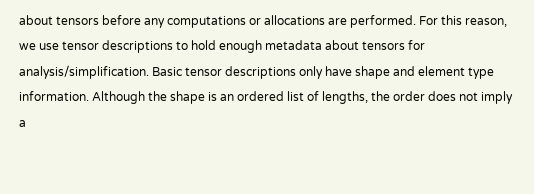about tensors before any computations or allocations are performed. For this reason, we use tensor descriptions to hold enough metadata about tensors for analysis/simplification. Basic tensor descriptions only have shape and element type information. Although the shape is an ordered list of lengths, the order does not imply a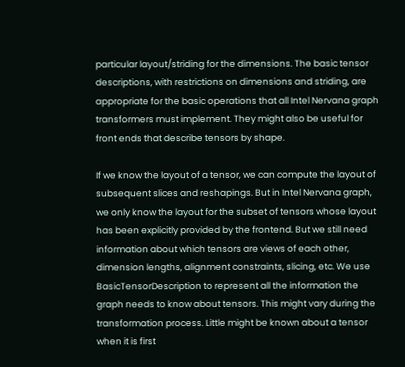particular layout/striding for the dimensions. The basic tensor descriptions, with restrictions on dimensions and striding, are appropriate for the basic operations that all Intel Nervana graph transformers must implement. They might also be useful for front ends that describe tensors by shape.

If we know the layout of a tensor, we can compute the layout of subsequent slices and reshapings. But in Intel Nervana graph, we only know the layout for the subset of tensors whose layout has been explicitly provided by the frontend. But we still need information about which tensors are views of each other, dimension lengths, alignment constraints, slicing, etc. We use BasicTensorDescription to represent all the information the graph needs to know about tensors. This might vary during the transformation process. Little might be known about a tensor when it is first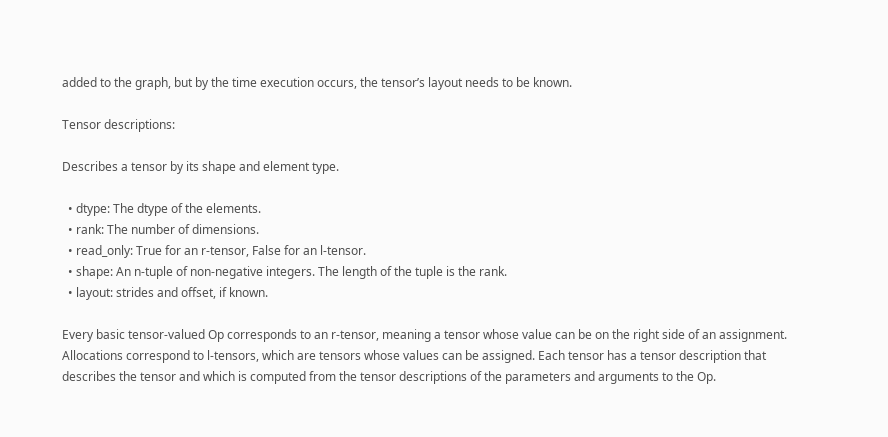added to the graph, but by the time execution occurs, the tensor’s layout needs to be known.

Tensor descriptions:

Describes a tensor by its shape and element type.

  • dtype: The dtype of the elements.
  • rank: The number of dimensions.
  • read_only: True for an r-tensor, False for an l-tensor.
  • shape: An n-tuple of non-negative integers. The length of the tuple is the rank.
  • layout: strides and offset, if known.

Every basic tensor-valued Op corresponds to an r-tensor, meaning a tensor whose value can be on the right side of an assignment. Allocations correspond to l-tensors, which are tensors whose values can be assigned. Each tensor has a tensor description that describes the tensor and which is computed from the tensor descriptions of the parameters and arguments to the Op.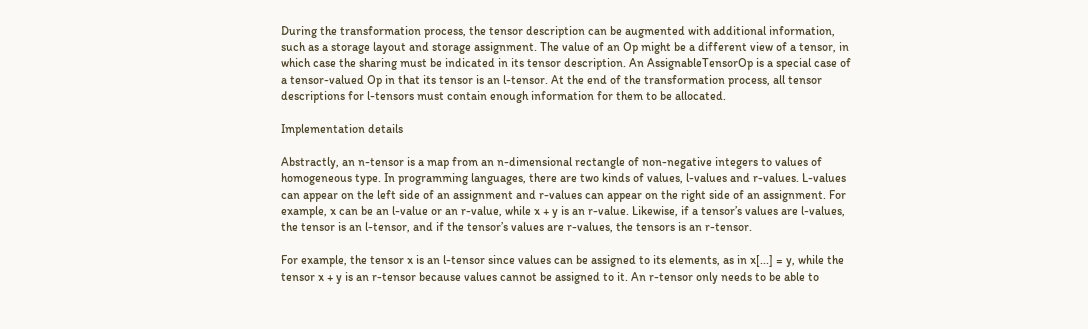During the transformation process, the tensor description can be augmented with additional information, such as a storage layout and storage assignment. The value of an Op might be a different view of a tensor, in which case the sharing must be indicated in its tensor description. An AssignableTensorOp is a special case of a tensor-valued Op in that its tensor is an l-tensor. At the end of the transformation process, all tensor descriptions for l-tensors must contain enough information for them to be allocated.

Implementation details

Abstractly, an n-tensor is a map from an n-dimensional rectangle of non-negative integers to values of homogeneous type. In programming languages, there are two kinds of values, l-values and r-values. L-values can appear on the left side of an assignment and r-values can appear on the right side of an assignment. For example, x can be an l-value or an r-value, while x + y is an r-value. Likewise, if a tensor’s values are l-values, the tensor is an l-tensor, and if the tensor’s values are r-values, the tensors is an r-tensor.

For example, the tensor x is an l-tensor since values can be assigned to its elements, as in x[...] = y, while the tensor x + y is an r-tensor because values cannot be assigned to it. An r-tensor only needs to be able to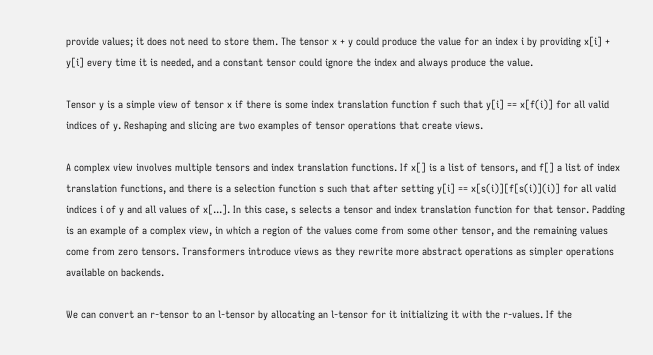provide values; it does not need to store them. The tensor x + y could produce the value for an index i by providing x[i] + y[i] every time it is needed, and a constant tensor could ignore the index and always produce the value.

Tensor y is a simple view of tensor x if there is some index translation function f such that y[i] == x[f(i)] for all valid indices of y. Reshaping and slicing are two examples of tensor operations that create views.

A complex view involves multiple tensors and index translation functions. If x[] is a list of tensors, and f[] a list of index translation functions, and there is a selection function s such that after setting y[i] == x[s(i)][f[s(i)](i)] for all valid indices i of y and all values of x[...]. In this case, s selects a tensor and index translation function for that tensor. Padding is an example of a complex view, in which a region of the values come from some other tensor, and the remaining values come from zero tensors. Transformers introduce views as they rewrite more abstract operations as simpler operations available on backends.

We can convert an r-tensor to an l-tensor by allocating an l-tensor for it initializing it with the r-values. If the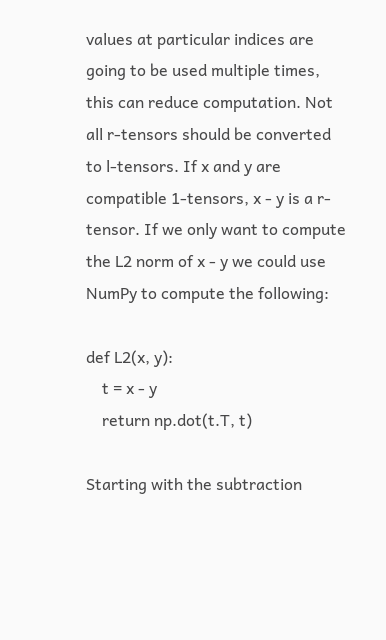values at particular indices are going to be used multiple times, this can reduce computation. Not all r-tensors should be converted to l-tensors. If x and y are compatible 1-tensors, x - y is a r-tensor. If we only want to compute the L2 norm of x - y we could use NumPy to compute the following:

def L2(x, y):
    t = x - y
    return np.dot(t.T, t)

Starting with the subtraction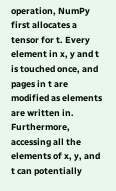operation, NumPy first allocates a tensor for t. Every element in x, y and t is touched once, and pages in t are modified as elements are written in. Furthermore, accessing all the elements of x, y, and t can potentially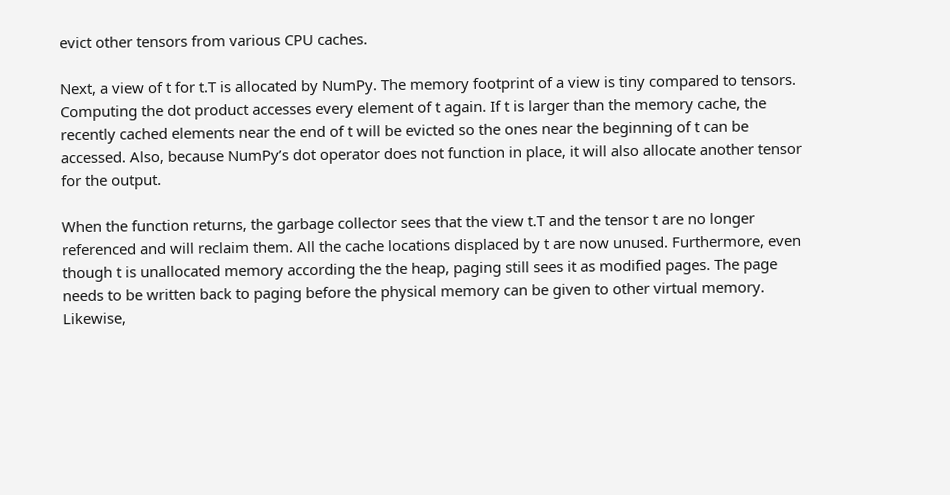evict other tensors from various CPU caches.

Next, a view of t for t.T is allocated by NumPy. The memory footprint of a view is tiny compared to tensors. Computing the dot product accesses every element of t again. If t is larger than the memory cache, the recently cached elements near the end of t will be evicted so the ones near the beginning of t can be accessed. Also, because NumPy’s dot operator does not function in place, it will also allocate another tensor for the output.

When the function returns, the garbage collector sees that the view t.T and the tensor t are no longer referenced and will reclaim them. All the cache locations displaced by t are now unused. Furthermore, even though t is unallocated memory according the the heap, paging still sees it as modified pages. The page needs to be written back to paging before the physical memory can be given to other virtual memory. Likewise,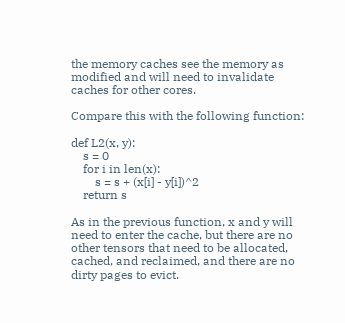the memory caches see the memory as modified and will need to invalidate caches for other cores.

Compare this with the following function:

def L2(x, y):
    s = 0
    for i in len(x):
        s = s + (x[i] - y[i])^2
    return s

As in the previous function, x and y will need to enter the cache, but there are no other tensors that need to be allocated, cached, and reclaimed, and there are no dirty pages to evict.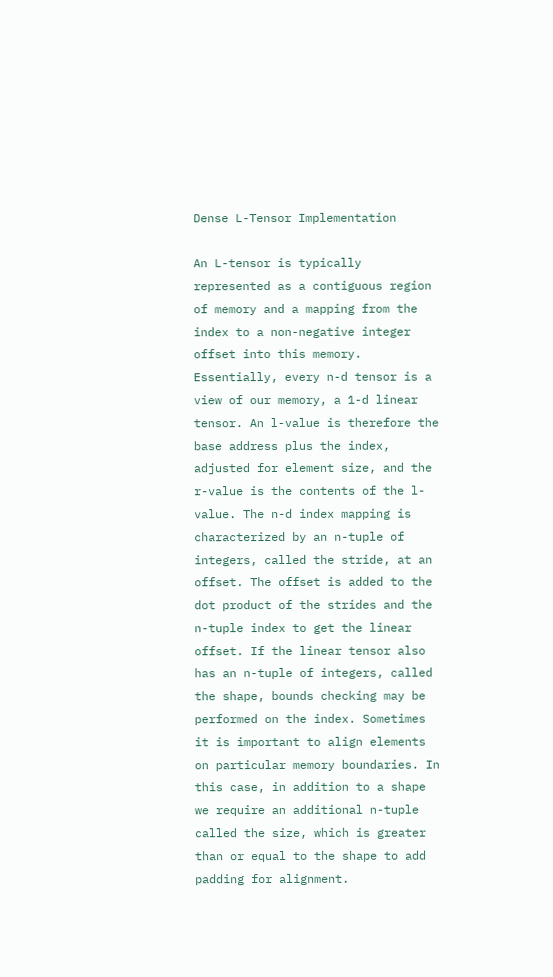Dense L-Tensor Implementation

An L-tensor is typically represented as a contiguous region of memory and a mapping from the index to a non-negative integer offset into this memory. Essentially, every n-d tensor is a view of our memory, a 1-d linear tensor. An l-value is therefore the base address plus the index, adjusted for element size, and the r-value is the contents of the l-value. The n-d index mapping is characterized by an n-tuple of integers, called the stride, at an offset. The offset is added to the dot product of the strides and the n-tuple index to get the linear offset. If the linear tensor also has an n-tuple of integers, called the shape, bounds checking may be performed on the index. Sometimes it is important to align elements on particular memory boundaries. In this case, in addition to a shape we require an additional n-tuple called the size, which is greater than or equal to the shape to add padding for alignment.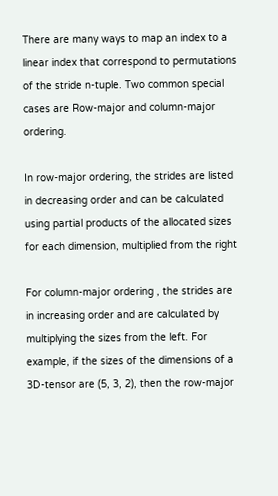There are many ways to map an index to a linear index that correspond to permutations of the stride n-tuple. Two common special cases are Row-major and column-major ordering.

In row-major ordering, the strides are listed in decreasing order and can be calculated using partial products of the allocated sizes for each dimension, multiplied from the right

For column-major ordering , the strides are in increasing order and are calculated by multiplying the sizes from the left. For example, if the sizes of the dimensions of a 3D-tensor are (5, 3, 2), then the row-major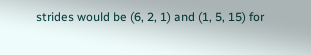strides would be (6, 2, 1) and (1, 5, 15) for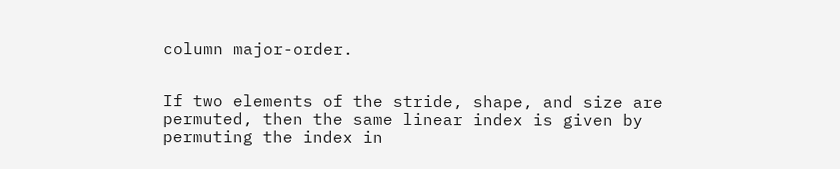column major-order.


If two elements of the stride, shape, and size are permuted, then the same linear index is given by permuting the index in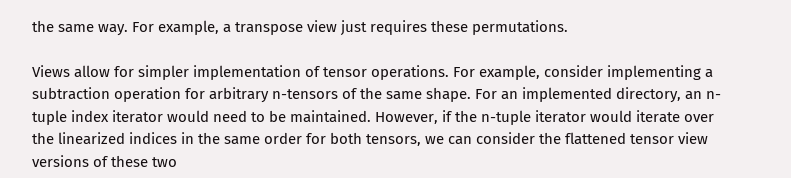the same way. For example, a transpose view just requires these permutations.

Views allow for simpler implementation of tensor operations. For example, consider implementing a subtraction operation for arbitrary n-tensors of the same shape. For an implemented directory, an n-tuple index iterator would need to be maintained. However, if the n-tuple iterator would iterate over the linearized indices in the same order for both tensors, we can consider the flattened tensor view versions of these two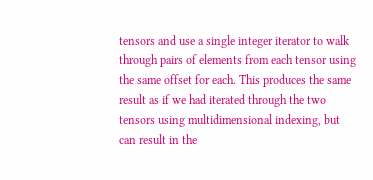tensors and use a single integer iterator to walk through pairs of elements from each tensor using the same offset for each. This produces the same result as if we had iterated through the two tensors using multidimensional indexing, but can result in the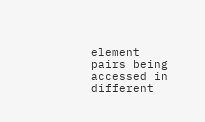element pairs being accessed in different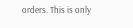orders. This is only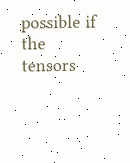possible if the tensors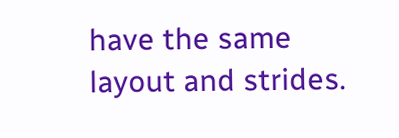have the same layout and strides.